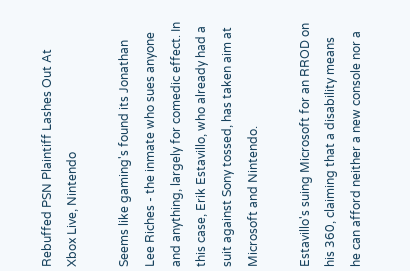Rebuffed PSN Plaintiff Lashes Out At Xbox Live, Nintendo

Seems like gaming's found its Jonathan Lee Riches - the inmate who sues anyone and anything, largely for comedic effect. In this case, Erik Estavillo, who already had a suit against Sony tossed, has taken aim at Microsoft and Nintendo.

Estavillo's suing Microsoft for an RROD on his 360, claiming that a disability means he can afford neither a new console nor a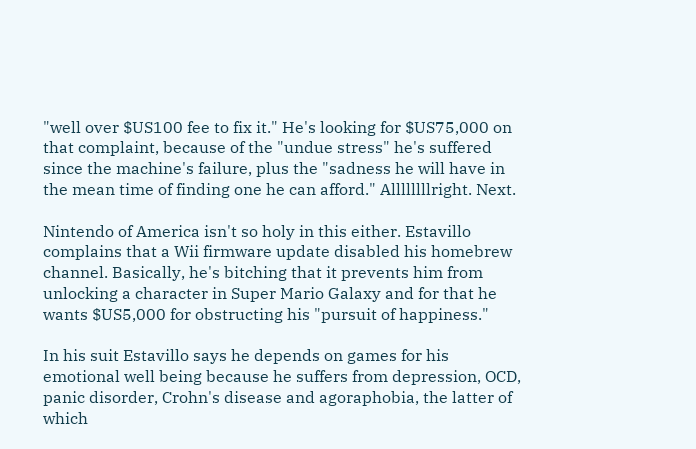"well over $US100 fee to fix it." He's looking for $US75,000 on that complaint, because of the "undue stress" he's suffered since the machine's failure, plus the "sadness he will have in the mean time of finding one he can afford." Allllllllright. Next.

Nintendo of America isn't so holy in this either. Estavillo complains that a Wii firmware update disabled his homebrew channel. Basically, he's bitching that it prevents him from unlocking a character in Super Mario Galaxy and for that he wants $US5,000 for obstructing his "pursuit of happiness."

In his suit Estavillo says he depends on games for his emotional well being because he suffers from depression, OCD, panic disorder, Crohn's disease and agoraphobia, the latter of which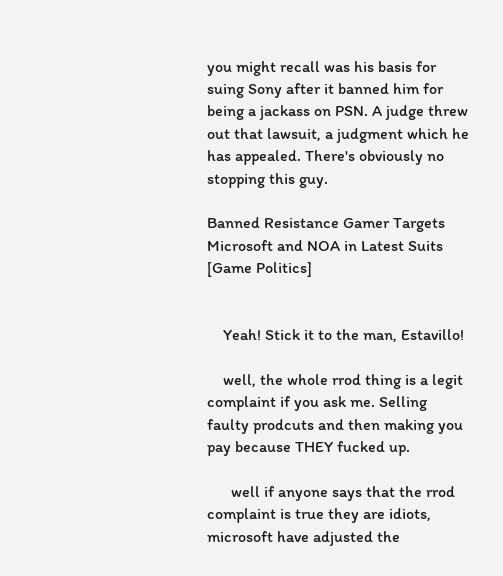you might recall was his basis for suing Sony after it banned him for being a jackass on PSN. A judge threw out that lawsuit, a judgment which he has appealed. There's obviously no stopping this guy.

Banned Resistance Gamer Targets Microsoft and NOA in Latest Suits [Game Politics]


    Yeah! Stick it to the man, Estavillo!

    well, the whole rrod thing is a legit complaint if you ask me. Selling faulty prodcuts and then making you pay because THEY fucked up.

      well if anyone says that the rrod complaint is true they are idiots, microsoft have adjusted the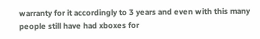warranty for it accordingly to 3 years and even with this many people still have had xboxes for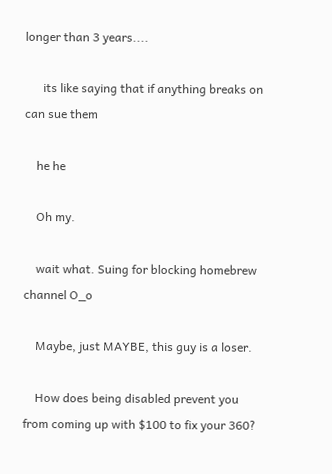longer than 3 years....

      its like saying that if anything breaks on can sue them

    he he

    Oh my.

    wait what. Suing for blocking homebrew channel O_o

    Maybe, just MAYBE, this guy is a loser.

    How does being disabled prevent you from coming up with $100 to fix your 360?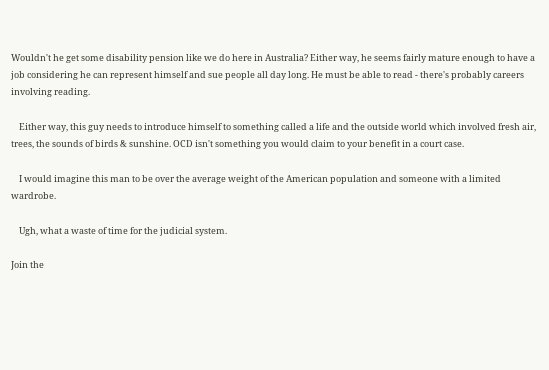Wouldn't he get some disability pension like we do here in Australia? Either way, he seems fairly mature enough to have a job considering he can represent himself and sue people all day long. He must be able to read - there's probably careers involving reading.

    Either way, this guy needs to introduce himself to something called a life and the outside world which involved fresh air, trees, the sounds of birds & sunshine. OCD isn't something you would claim to your benefit in a court case.

    I would imagine this man to be over the average weight of the American population and someone with a limited wardrobe.

    Ugh, what a waste of time for the judicial system.

Join the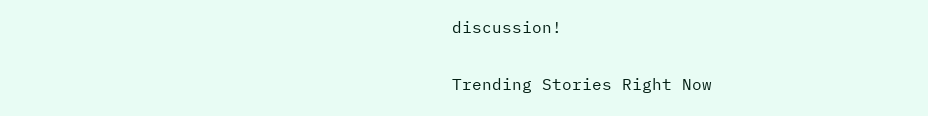discussion!

Trending Stories Right Now